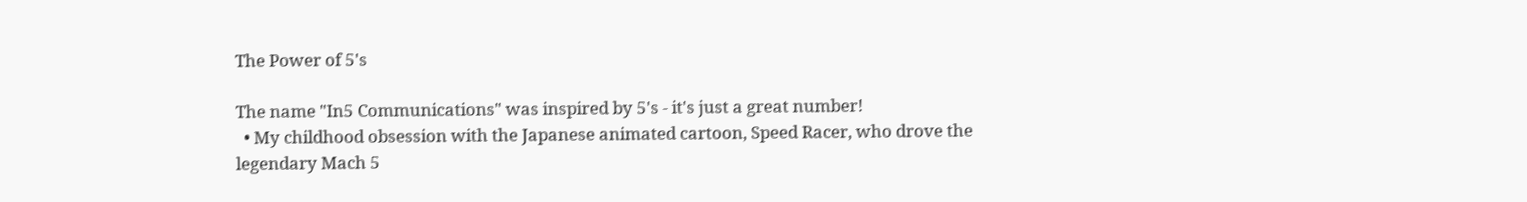The Power of 5's

The name "In5 Communications" was inspired by 5's - it's just a great number!
  • My childhood obsession with the Japanese animated cartoon, Speed Racer, who drove the legendary Mach 5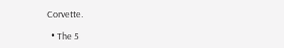Corvette.

  • The 5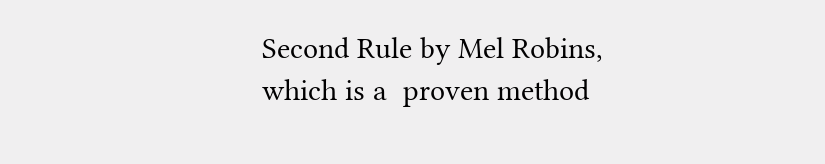Second Rule by Mel Robins, which is a  proven method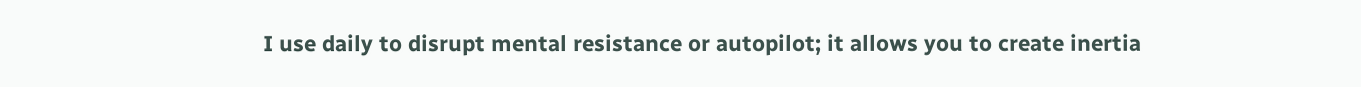I use daily to disrupt mental resistance or autopilot; it allows you to create inertia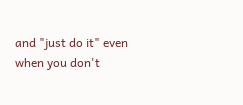and "just do it" even when you don't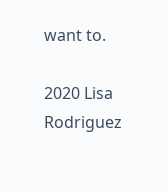want to.

2020 Lisa Rodriguez